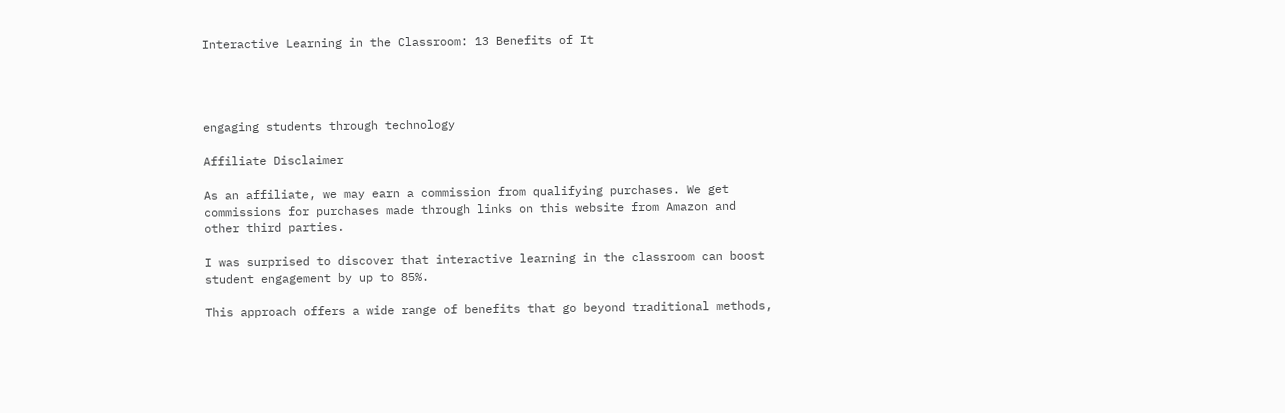Interactive Learning in the Classroom: 13 Benefits of It




engaging students through technology

Affiliate Disclaimer

As an affiliate, we may earn a commission from qualifying purchases. We get commissions for purchases made through links on this website from Amazon and other third parties.

I was surprised to discover that interactive learning in the classroom can boost student engagement by up to 85%.

This approach offers a wide range of benefits that go beyond traditional methods,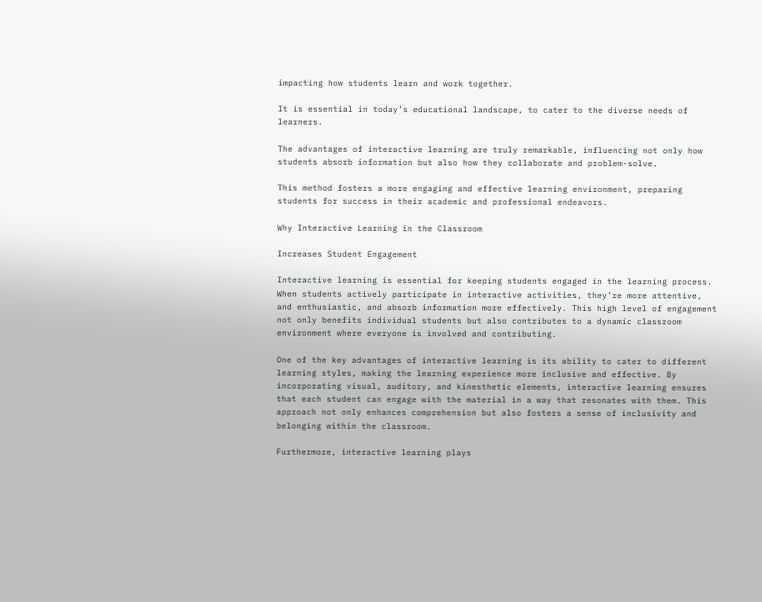impacting how students learn and work together.

It is essential in today’s educational landscape, to cater to the diverse needs of learners.

The advantages of interactive learning are truly remarkable, influencing not only how students absorb information but also how they collaborate and problem-solve.

This method fosters a more engaging and effective learning environment, preparing students for success in their academic and professional endeavors.

Why Interactive Learning in the Classroom

Increases Student Engagement

Interactive learning is essential for keeping students engaged in the learning process. When students actively participate in interactive activities, they’re more attentive, and enthusiastic, and absorb information more effectively. This high level of engagement not only benefits individual students but also contributes to a dynamic classroom environment where everyone is involved and contributing.

One of the key advantages of interactive learning is its ability to cater to different learning styles, making the learning experience more inclusive and effective. By incorporating visual, auditory, and kinesthetic elements, interactive learning ensures that each student can engage with the material in a way that resonates with them. This approach not only enhances comprehension but also fosters a sense of inclusivity and belonging within the classroom.

Furthermore, interactive learning plays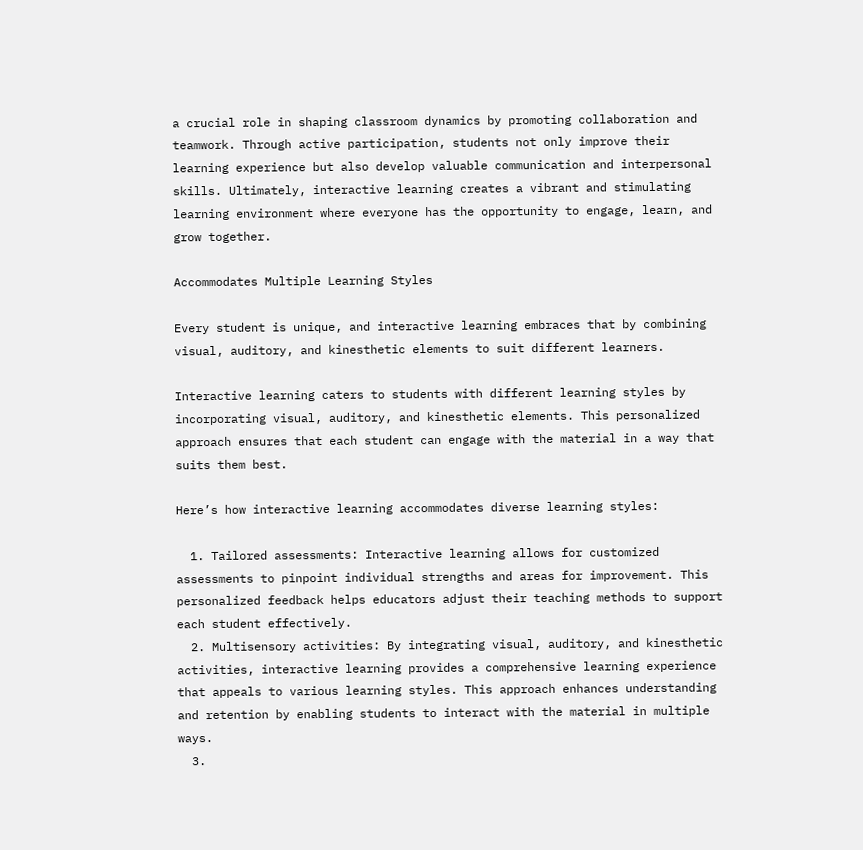a crucial role in shaping classroom dynamics by promoting collaboration and teamwork. Through active participation, students not only improve their learning experience but also develop valuable communication and interpersonal skills. Ultimately, interactive learning creates a vibrant and stimulating learning environment where everyone has the opportunity to engage, learn, and grow together.

Accommodates Multiple Learning Styles

Every student is unique, and interactive learning embraces that by combining visual, auditory, and kinesthetic elements to suit different learners.

Interactive learning caters to students with different learning styles by incorporating visual, auditory, and kinesthetic elements. This personalized approach ensures that each student can engage with the material in a way that suits them best.

Here’s how interactive learning accommodates diverse learning styles:

  1. Tailored assessments: Interactive learning allows for customized assessments to pinpoint individual strengths and areas for improvement. This personalized feedback helps educators adjust their teaching methods to support each student effectively.
  2. Multisensory activities: By integrating visual, auditory, and kinesthetic activities, interactive learning provides a comprehensive learning experience that appeals to various learning styles. This approach enhances understanding and retention by enabling students to interact with the material in multiple ways.
  3.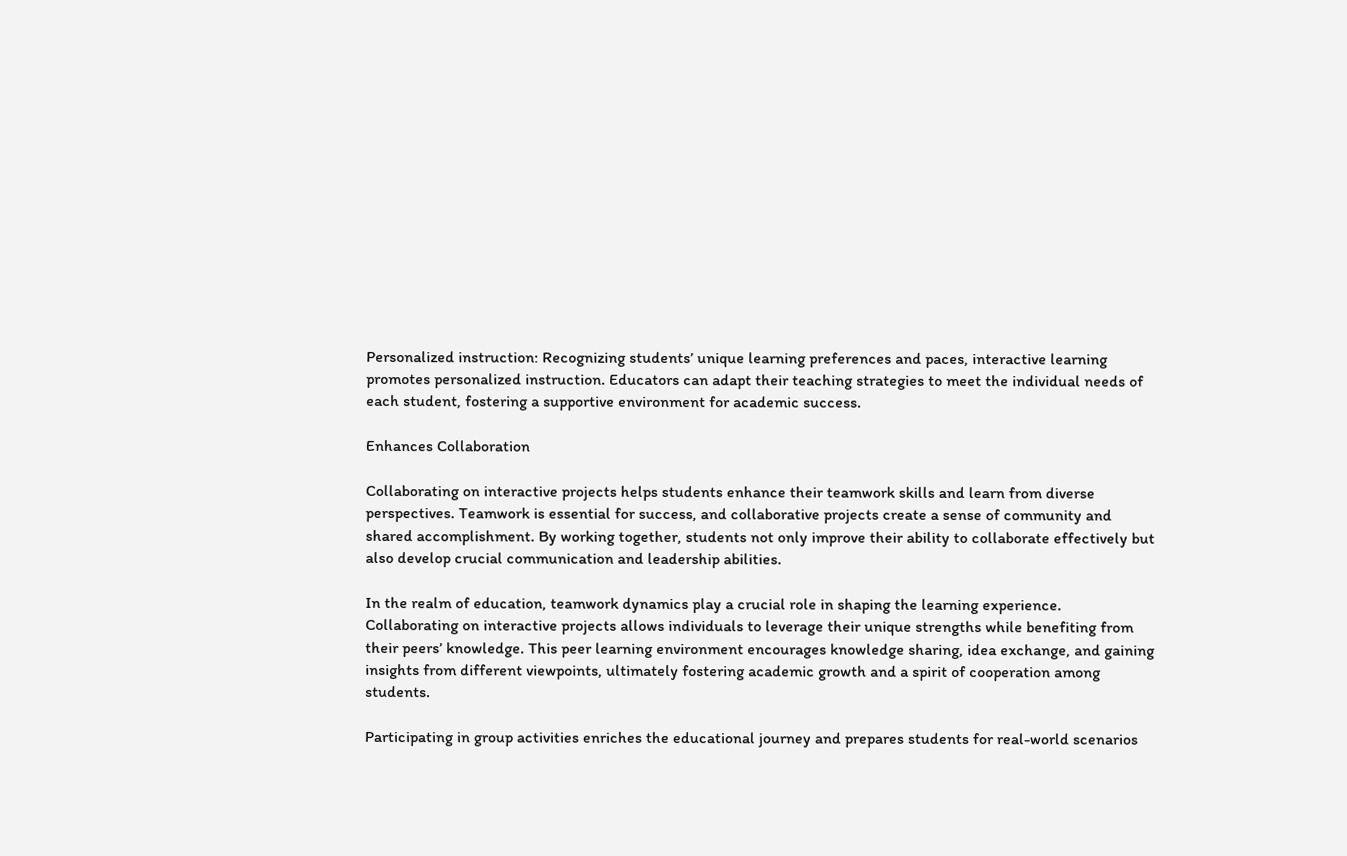Personalized instruction: Recognizing students’ unique learning preferences and paces, interactive learning promotes personalized instruction. Educators can adapt their teaching strategies to meet the individual needs of each student, fostering a supportive environment for academic success.

Enhances Collaboration

Collaborating on interactive projects helps students enhance their teamwork skills and learn from diverse perspectives. Teamwork is essential for success, and collaborative projects create a sense of community and shared accomplishment. By working together, students not only improve their ability to collaborate effectively but also develop crucial communication and leadership abilities.

In the realm of education, teamwork dynamics play a crucial role in shaping the learning experience. Collaborating on interactive projects allows individuals to leverage their unique strengths while benefiting from their peers’ knowledge. This peer learning environment encourages knowledge sharing, idea exchange, and gaining insights from different viewpoints, ultimately fostering academic growth and a spirit of cooperation among students.

Participating in group activities enriches the educational journey and prepares students for real-world scenarios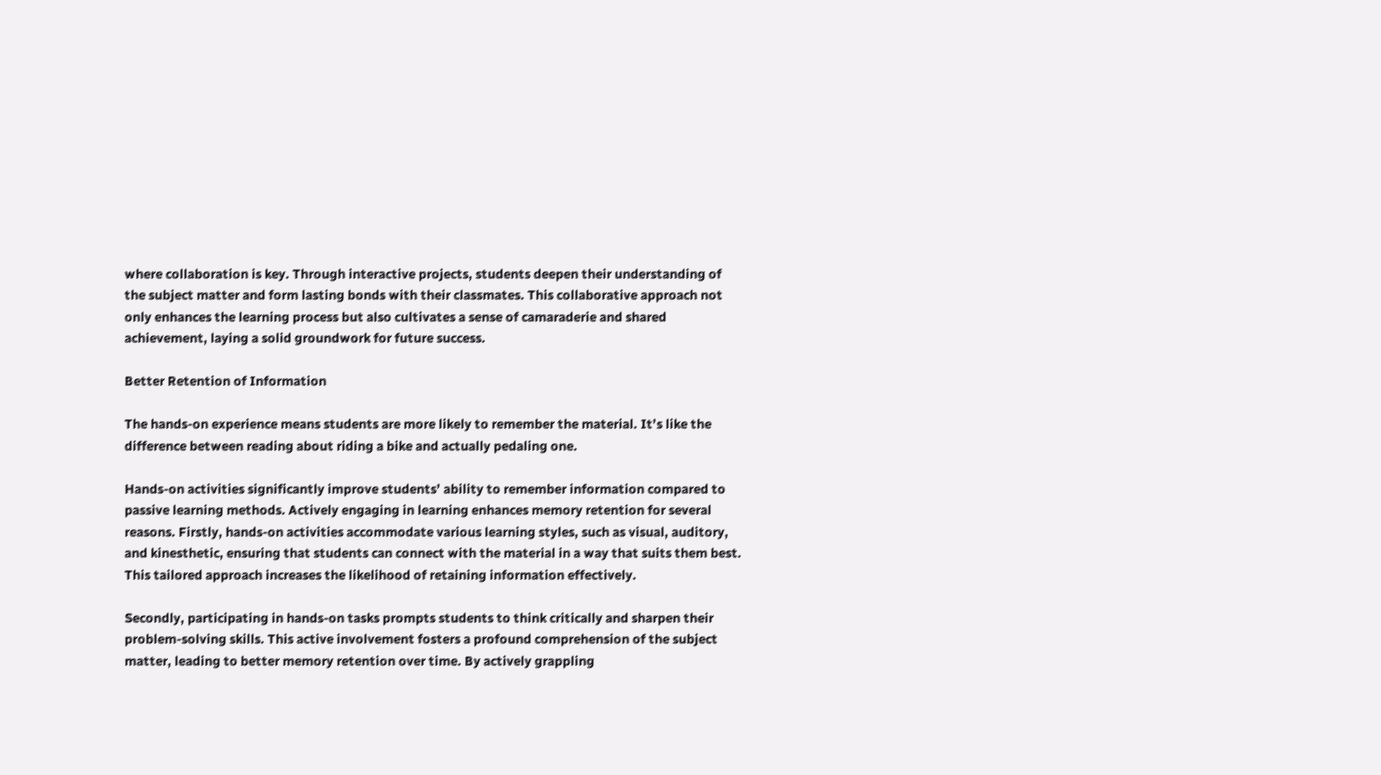where collaboration is key. Through interactive projects, students deepen their understanding of the subject matter and form lasting bonds with their classmates. This collaborative approach not only enhances the learning process but also cultivates a sense of camaraderie and shared achievement, laying a solid groundwork for future success.

Better Retention of Information

The hands-on experience means students are more likely to remember the material. It’s like the difference between reading about riding a bike and actually pedaling one.

Hands-on activities significantly improve students’ ability to remember information compared to passive learning methods. Actively engaging in learning enhances memory retention for several reasons. Firstly, hands-on activities accommodate various learning styles, such as visual, auditory, and kinesthetic, ensuring that students can connect with the material in a way that suits them best. This tailored approach increases the likelihood of retaining information effectively.

Secondly, participating in hands-on tasks prompts students to think critically and sharpen their problem-solving skills. This active involvement fosters a profound comprehension of the subject matter, leading to better memory retention over time. By actively grappling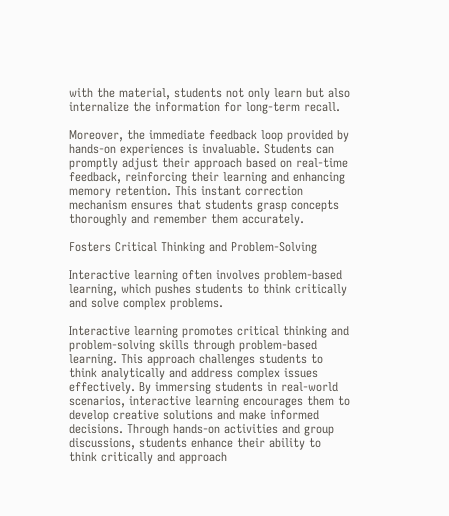with the material, students not only learn but also internalize the information for long-term recall.

Moreover, the immediate feedback loop provided by hands-on experiences is invaluable. Students can promptly adjust their approach based on real-time feedback, reinforcing their learning and enhancing memory retention. This instant correction mechanism ensures that students grasp concepts thoroughly and remember them accurately.

Fosters Critical Thinking and Problem-Solving

Interactive learning often involves problem-based learning, which pushes students to think critically and solve complex problems.

Interactive learning promotes critical thinking and problem-solving skills through problem-based learning. This approach challenges students to think analytically and address complex issues effectively. By immersing students in real-world scenarios, interactive learning encourages them to develop creative solutions and make informed decisions. Through hands-on activities and group discussions, students enhance their ability to think critically and approach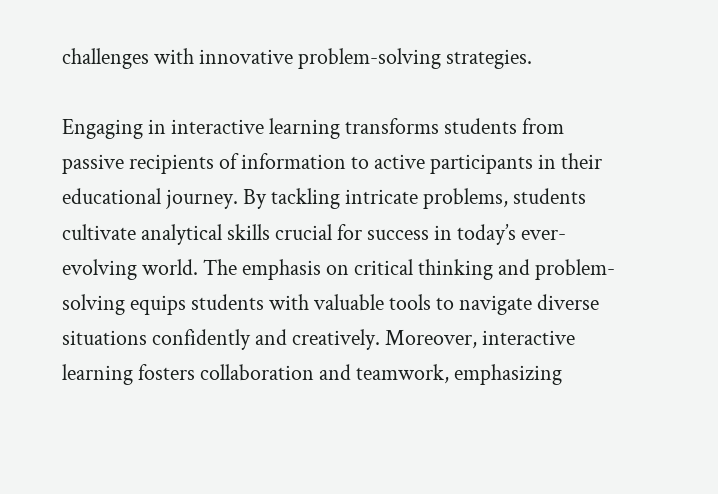challenges with innovative problem-solving strategies.

Engaging in interactive learning transforms students from passive recipients of information to active participants in their educational journey. By tackling intricate problems, students cultivate analytical skills crucial for success in today’s ever-evolving world. The emphasis on critical thinking and problem-solving equips students with valuable tools to navigate diverse situations confidently and creatively. Moreover, interactive learning fosters collaboration and teamwork, emphasizing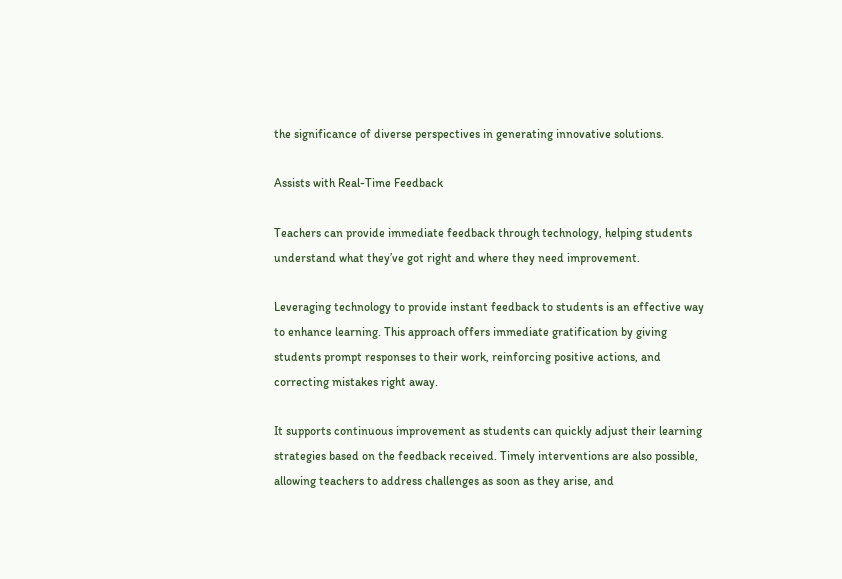the significance of diverse perspectives in generating innovative solutions.

Assists with Real-Time Feedback

Teachers can provide immediate feedback through technology, helping students understand what they’ve got right and where they need improvement.

Leveraging technology to provide instant feedback to students is an effective way to enhance learning. This approach offers immediate gratification by giving students prompt responses to their work, reinforcing positive actions, and correcting mistakes right away.

It supports continuous improvement as students can quickly adjust their learning strategies based on the feedback received. Timely interventions are also possible, allowing teachers to address challenges as soon as they arise, and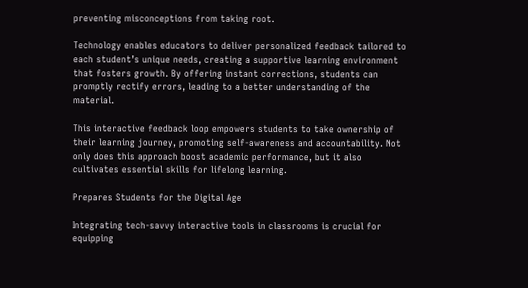preventing misconceptions from taking root.

Technology enables educators to deliver personalized feedback tailored to each student’s unique needs, creating a supportive learning environment that fosters growth. By offering instant corrections, students can promptly rectify errors, leading to a better understanding of the material.

This interactive feedback loop empowers students to take ownership of their learning journey, promoting self-awareness and accountability. Not only does this approach boost academic performance, but it also cultivates essential skills for lifelong learning.

Prepares Students for the Digital Age

Integrating tech-savvy interactive tools in classrooms is crucial for equipping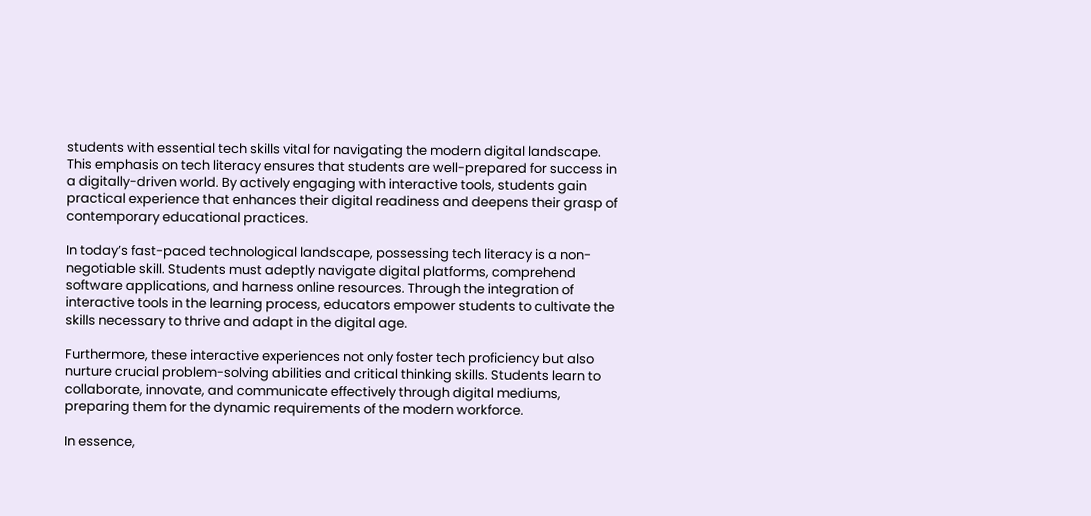students with essential tech skills vital for navigating the modern digital landscape. This emphasis on tech literacy ensures that students are well-prepared for success in a digitally-driven world. By actively engaging with interactive tools, students gain practical experience that enhances their digital readiness and deepens their grasp of contemporary educational practices.

In today’s fast-paced technological landscape, possessing tech literacy is a non-negotiable skill. Students must adeptly navigate digital platforms, comprehend software applications, and harness online resources. Through the integration of interactive tools in the learning process, educators empower students to cultivate the skills necessary to thrive and adapt in the digital age.

Furthermore, these interactive experiences not only foster tech proficiency but also nurture crucial problem-solving abilities and critical thinking skills. Students learn to collaborate, innovate, and communicate effectively through digital mediums, preparing them for the dynamic requirements of the modern workforce.

In essence,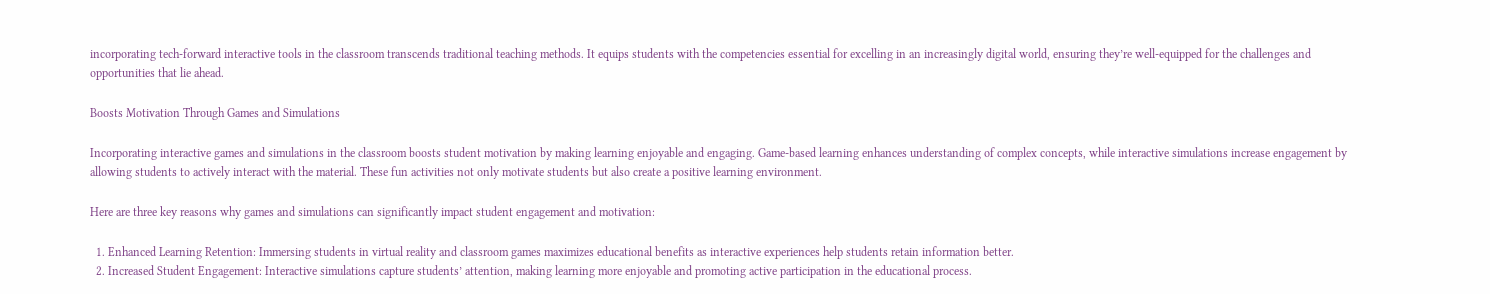incorporating tech-forward interactive tools in the classroom transcends traditional teaching methods. It equips students with the competencies essential for excelling in an increasingly digital world, ensuring they’re well-equipped for the challenges and opportunities that lie ahead.

Boosts Motivation Through Games and Simulations

Incorporating interactive games and simulations in the classroom boosts student motivation by making learning enjoyable and engaging. Game-based learning enhances understanding of complex concepts, while interactive simulations increase engagement by allowing students to actively interact with the material. These fun activities not only motivate students but also create a positive learning environment.

Here are three key reasons why games and simulations can significantly impact student engagement and motivation:

  1. Enhanced Learning Retention: Immersing students in virtual reality and classroom games maximizes educational benefits as interactive experiences help students retain information better.
  2. Increased Student Engagement: Interactive simulations capture students’ attention, making learning more enjoyable and promoting active participation in the educational process.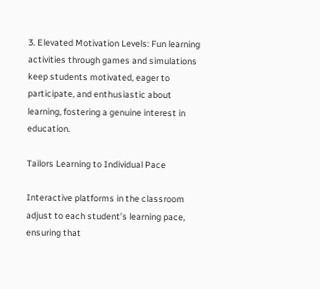3. Elevated Motivation Levels: Fun learning activities through games and simulations keep students motivated, eager to participate, and enthusiastic about learning, fostering a genuine interest in education.

Tailors Learning to Individual Pace

Interactive platforms in the classroom adjust to each student’s learning pace, ensuring that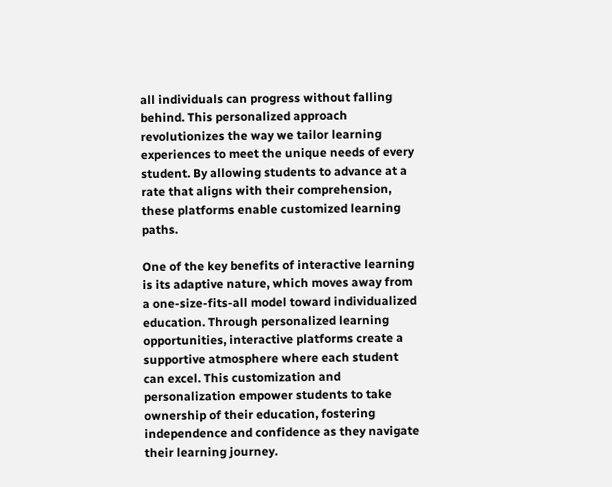all individuals can progress without falling behind. This personalized approach revolutionizes the way we tailor learning experiences to meet the unique needs of every student. By allowing students to advance at a rate that aligns with their comprehension, these platforms enable customized learning paths.

One of the key benefits of interactive learning is its adaptive nature, which moves away from a one-size-fits-all model toward individualized education. Through personalized learning opportunities, interactive platforms create a supportive atmosphere where each student can excel. This customization and personalization empower students to take ownership of their education, fostering independence and confidence as they navigate their learning journey.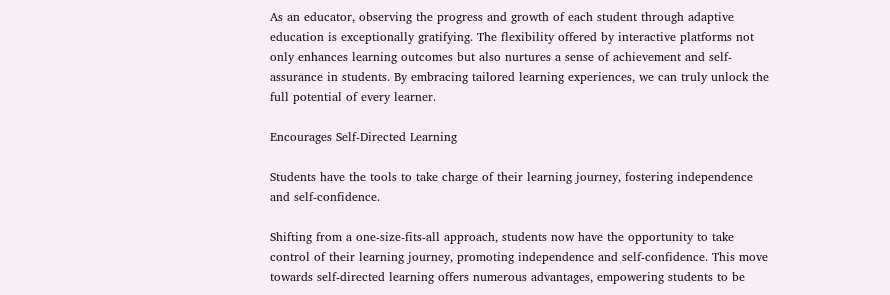As an educator, observing the progress and growth of each student through adaptive education is exceptionally gratifying. The flexibility offered by interactive platforms not only enhances learning outcomes but also nurtures a sense of achievement and self-assurance in students. By embracing tailored learning experiences, we can truly unlock the full potential of every learner.

Encourages Self-Directed Learning

Students have the tools to take charge of their learning journey, fostering independence and self-confidence.

Shifting from a one-size-fits-all approach, students now have the opportunity to take control of their learning journey, promoting independence and self-confidence. This move towards self-directed learning offers numerous advantages, empowering students to be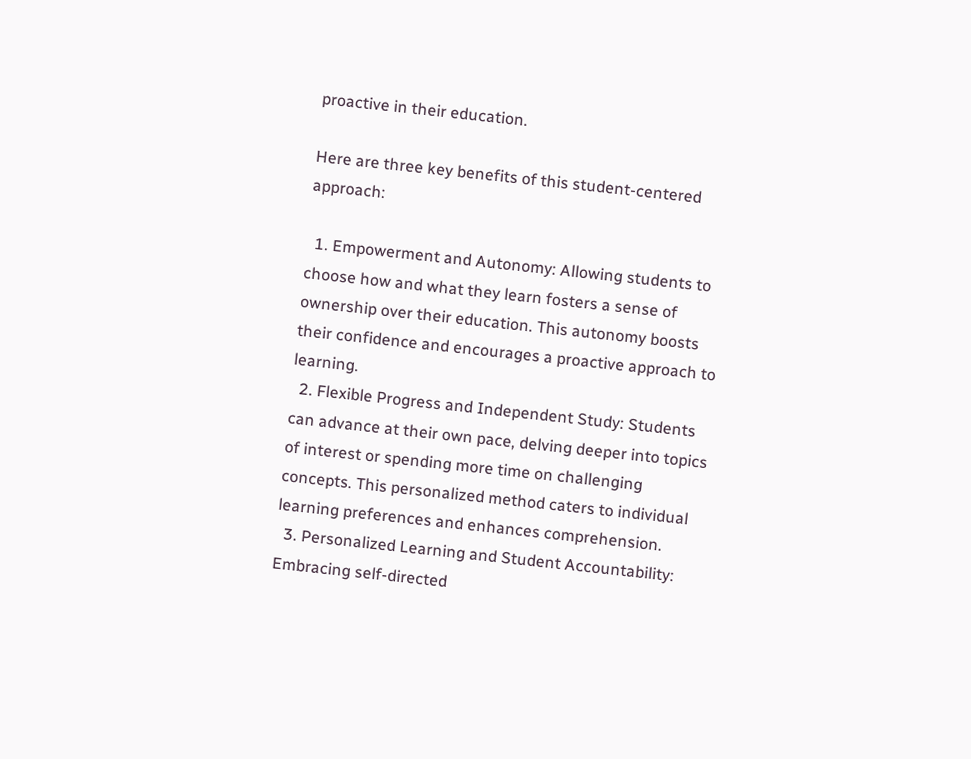proactive in their education.

Here are three key benefits of this student-centered approach:

  1. Empowerment and Autonomy: Allowing students to choose how and what they learn fosters a sense of ownership over their education. This autonomy boosts their confidence and encourages a proactive approach to learning.
  2. Flexible Progress and Independent Study: Students can advance at their own pace, delving deeper into topics of interest or spending more time on challenging concepts. This personalized method caters to individual learning preferences and enhances comprehension.
  3. Personalized Learning and Student Accountability: Embracing self-directed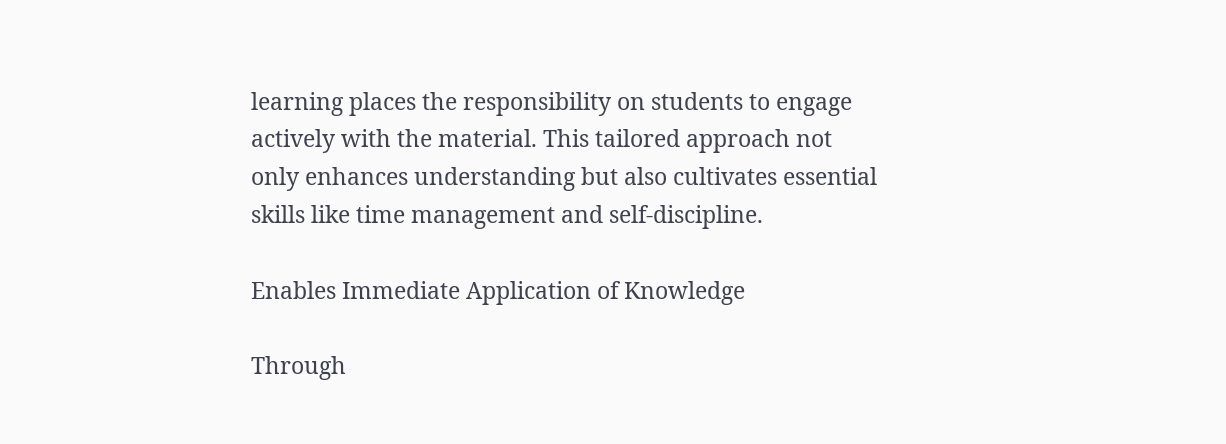learning places the responsibility on students to engage actively with the material. This tailored approach not only enhances understanding but also cultivates essential skills like time management and self-discipline.

Enables Immediate Application of Knowledge

Through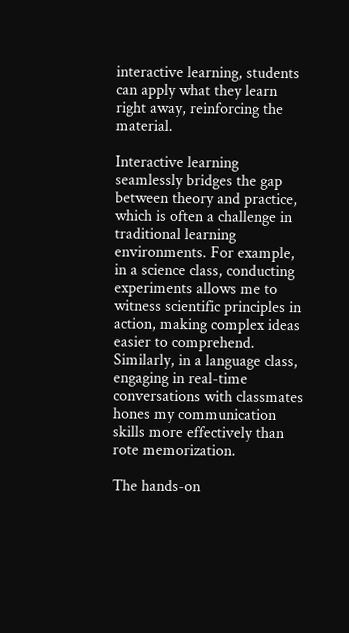interactive learning, students can apply what they learn right away, reinforcing the material.

Interactive learning seamlessly bridges the gap between theory and practice, which is often a challenge in traditional learning environments. For example, in a science class, conducting experiments allows me to witness scientific principles in action, making complex ideas easier to comprehend. Similarly, in a language class, engaging in real-time conversations with classmates hones my communication skills more effectively than rote memorization.

The hands-on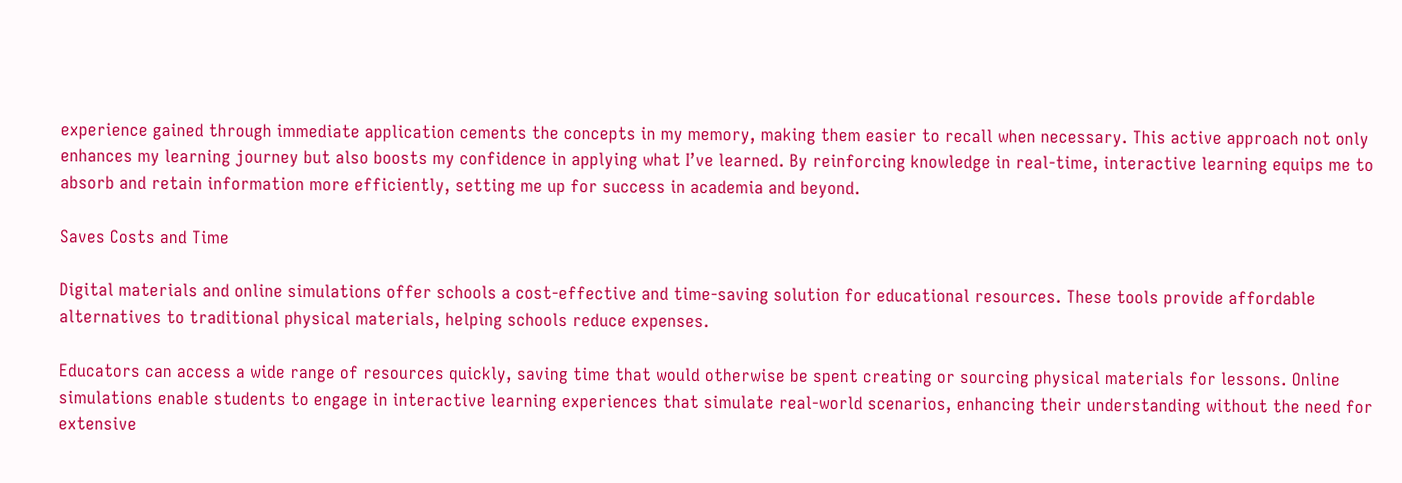experience gained through immediate application cements the concepts in my memory, making them easier to recall when necessary. This active approach not only enhances my learning journey but also boosts my confidence in applying what I’ve learned. By reinforcing knowledge in real-time, interactive learning equips me to absorb and retain information more efficiently, setting me up for success in academia and beyond.

Saves Costs and Time

Digital materials and online simulations offer schools a cost-effective and time-saving solution for educational resources. These tools provide affordable alternatives to traditional physical materials, helping schools reduce expenses.

Educators can access a wide range of resources quickly, saving time that would otherwise be spent creating or sourcing physical materials for lessons. Online simulations enable students to engage in interactive learning experiences that simulate real-world scenarios, enhancing their understanding without the need for extensive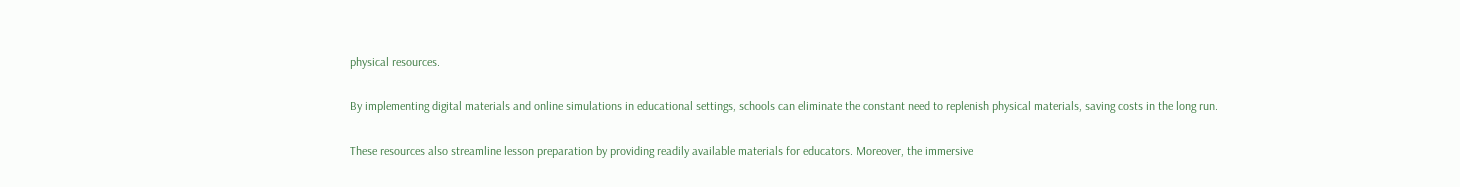physical resources.

By implementing digital materials and online simulations in educational settings, schools can eliminate the constant need to replenish physical materials, saving costs in the long run.

These resources also streamline lesson preparation by providing readily available materials for educators. Moreover, the immersive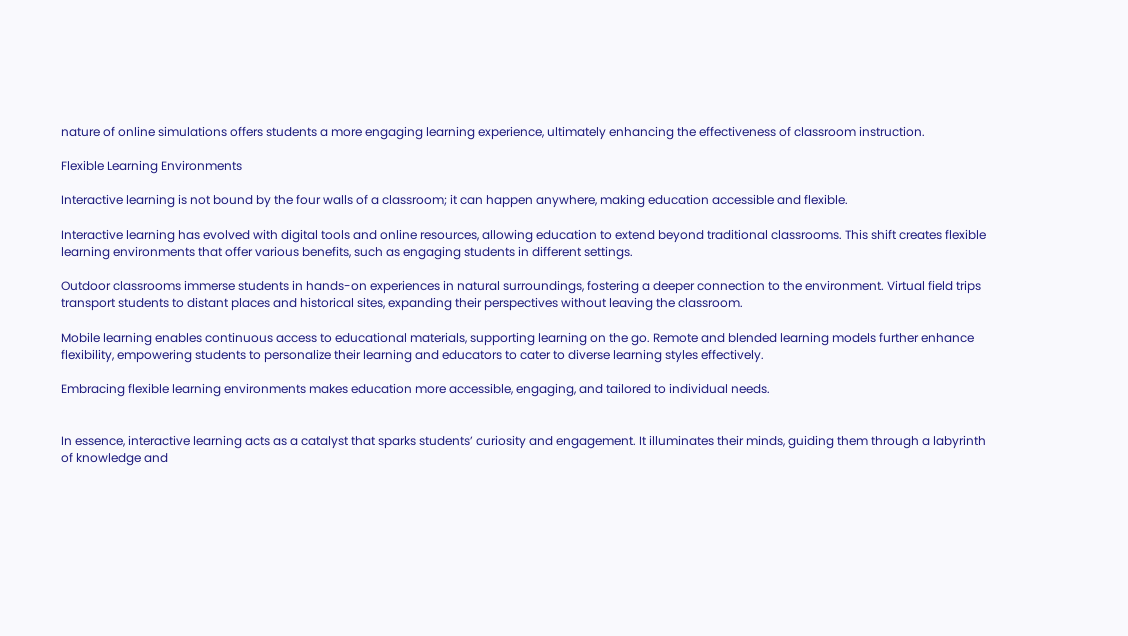nature of online simulations offers students a more engaging learning experience, ultimately enhancing the effectiveness of classroom instruction.

Flexible Learning Environments

Interactive learning is not bound by the four walls of a classroom; it can happen anywhere, making education accessible and flexible.

Interactive learning has evolved with digital tools and online resources, allowing education to extend beyond traditional classrooms. This shift creates flexible learning environments that offer various benefits, such as engaging students in different settings.

Outdoor classrooms immerse students in hands-on experiences in natural surroundings, fostering a deeper connection to the environment. Virtual field trips transport students to distant places and historical sites, expanding their perspectives without leaving the classroom.

Mobile learning enables continuous access to educational materials, supporting learning on the go. Remote and blended learning models further enhance flexibility, empowering students to personalize their learning and educators to cater to diverse learning styles effectively.

Embracing flexible learning environments makes education more accessible, engaging, and tailored to individual needs.


In essence, interactive learning acts as a catalyst that sparks students’ curiosity and engagement. It illuminates their minds, guiding them through a labyrinth of knowledge and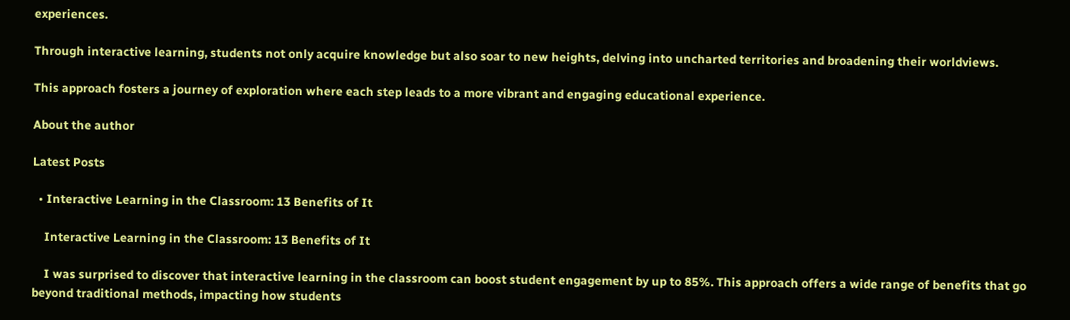experiences.

Through interactive learning, students not only acquire knowledge but also soar to new heights, delving into uncharted territories and broadening their worldviews.

This approach fosters a journey of exploration where each step leads to a more vibrant and engaging educational experience.

About the author

Latest Posts

  • Interactive Learning in the Classroom: 13 Benefits of It

    Interactive Learning in the Classroom: 13 Benefits of It

    I was surprised to discover that interactive learning in the classroom can boost student engagement by up to 85%. This approach offers a wide range of benefits that go beyond traditional methods, impacting how students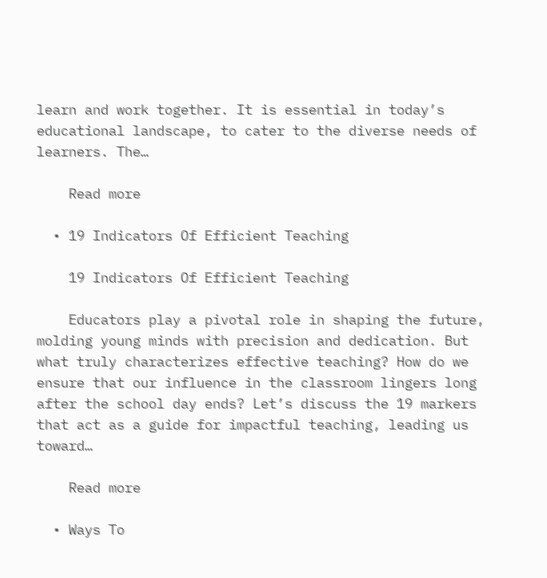learn and work together. It is essential in today’s educational landscape, to cater to the diverse needs of learners. The…

    Read more

  • 19 Indicators Of Efficient Teaching

    19 Indicators Of Efficient Teaching

    Educators play a pivotal role in shaping the future, molding young minds with precision and dedication. But what truly characterizes effective teaching? How do we ensure that our influence in the classroom lingers long after the school day ends? Let’s discuss the 19 markers that act as a guide for impactful teaching, leading us toward…

    Read more

  • Ways To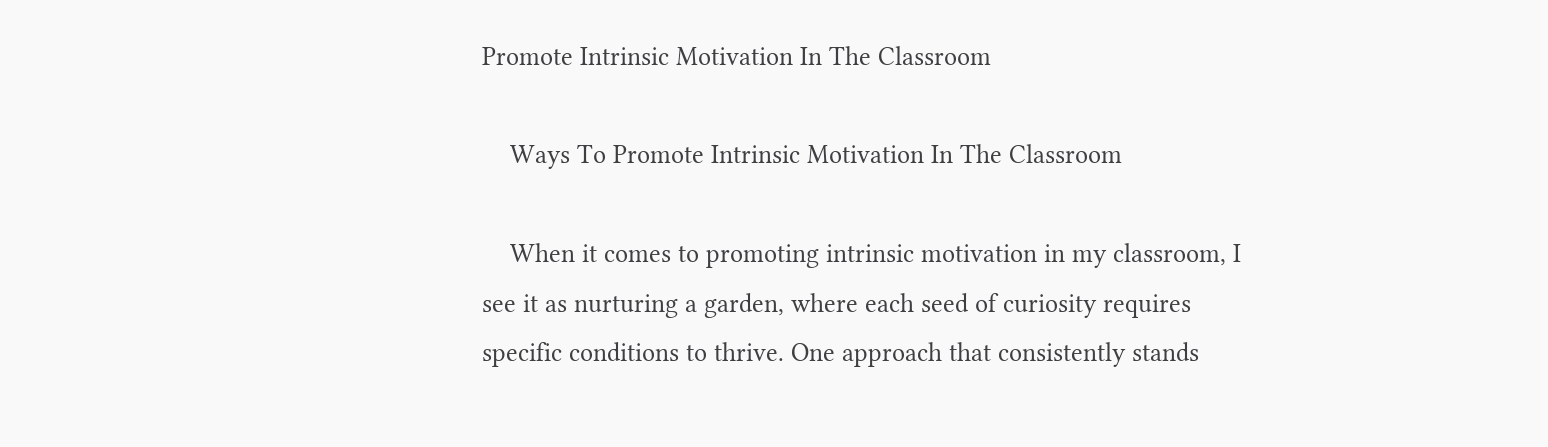Promote Intrinsic Motivation In The Classroom

    Ways To Promote Intrinsic Motivation In The Classroom

    When it comes to promoting intrinsic motivation in my classroom, I see it as nurturing a garden, where each seed of curiosity requires specific conditions to thrive. One approach that consistently stands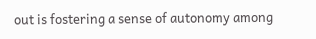out is fostering a sense of autonomy among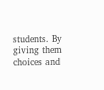students. By giving them choices and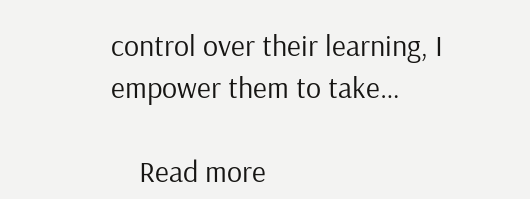control over their learning, I empower them to take…

    Read more